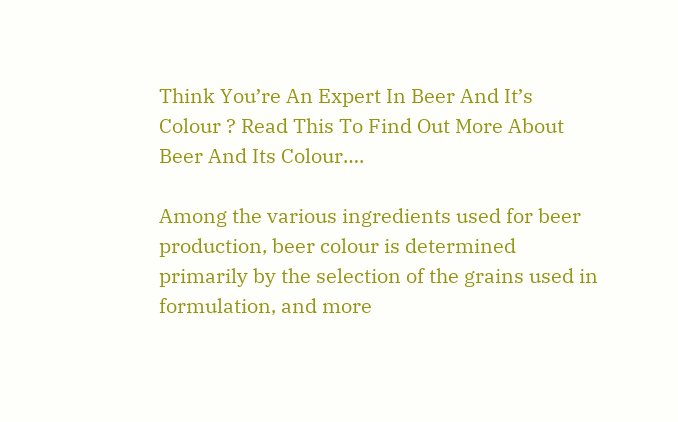Think You’re An Expert In Beer And It’s Colour ? Read This To Find Out More About Beer And Its Colour….

Among the various ingredients used for beer production, beer colour is determined primarily by the selection of the grains used in formulation, and more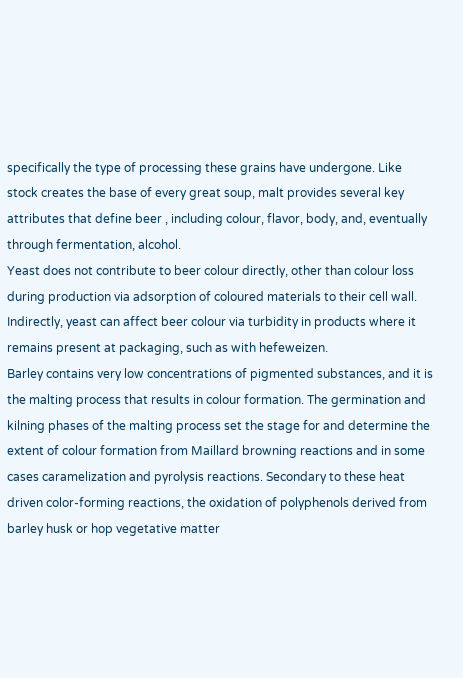specifically the type of processing these grains have undergone. Like stock creates the base of every great soup, malt provides several key attributes that define beer , including colour, flavor, body, and, eventually through fermentation, alcohol.
Yeast does not contribute to beer colour directly, other than colour loss during production via adsorption of coloured materials to their cell wall. Indirectly, yeast can affect beer colour via turbidity in products where it remains present at packaging, such as with hefeweizen.
Barley contains very low concentrations of pigmented substances, and it is the malting process that results in colour formation. The germination and kilning phases of the malting process set the stage for and determine the extent of colour formation from Maillard browning reactions and in some cases caramelization and pyrolysis reactions. Secondary to these heat driven color-forming reactions, the oxidation of polyphenols derived from barley husk or hop vegetative matter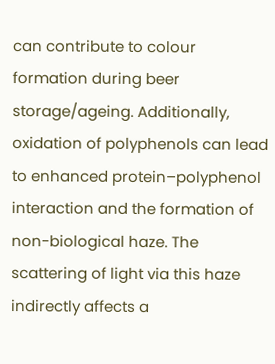can contribute to colour formation during beer storage/ageing. Additionally, oxidation of polyphenols can lead to enhanced protein–polyphenol interaction and the formation of non-biological haze. The scattering of light via this haze indirectly affects a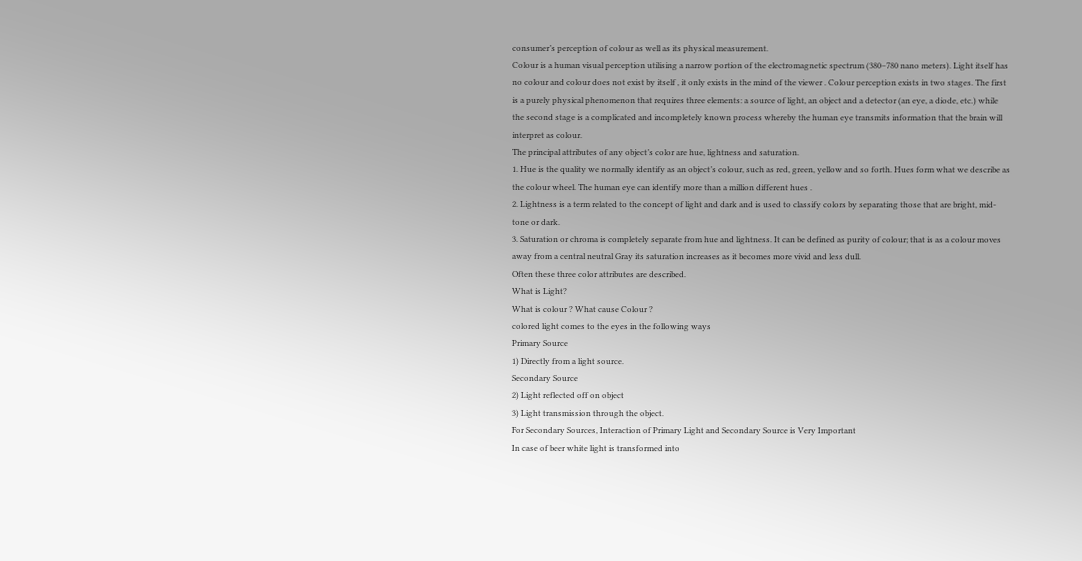consumer’s perception of colour as well as its physical measurement.
Colour is a human visual perception utilising a narrow portion of the electromagnetic spectrum (380–780 nano meters). Light itself has no colour and colour does not exist by itself , it only exists in the mind of the viewer . Colour perception exists in two stages. The first is a purely physical phenomenon that requires three elements: a source of light, an object and a detector (an eye, a diode, etc.) while the second stage is a complicated and incompletely known process whereby the human eye transmits information that the brain will interpret as colour.
The principal attributes of any object’s color are hue, lightness and saturation.
1. Hue is the quality we normally identify as an object’s colour, such as red, green, yellow and so forth. Hues form what we describe as the colour wheel. The human eye can identify more than a million different hues .
2. Lightness is a term related to the concept of light and dark and is used to classify colors by separating those that are bright, mid-tone or dark.
3. Saturation or chroma is completely separate from hue and lightness. It can be defined as purity of colour; that is as a colour moves away from a central neutral Gray its saturation increases as it becomes more vivid and less dull.
Often these three color attributes are described.
What is Light?
What is colour ? What cause Colour ?
colored light comes to the eyes in the following ways
Primary Source
1) Directly from a light source.
Secondary Source
2) Light reflected off on object
3) Light transmission through the object.
For Secondary Sources, Interaction of Primary Light and Secondary Source is Very Important
In case of beer white light is transformed into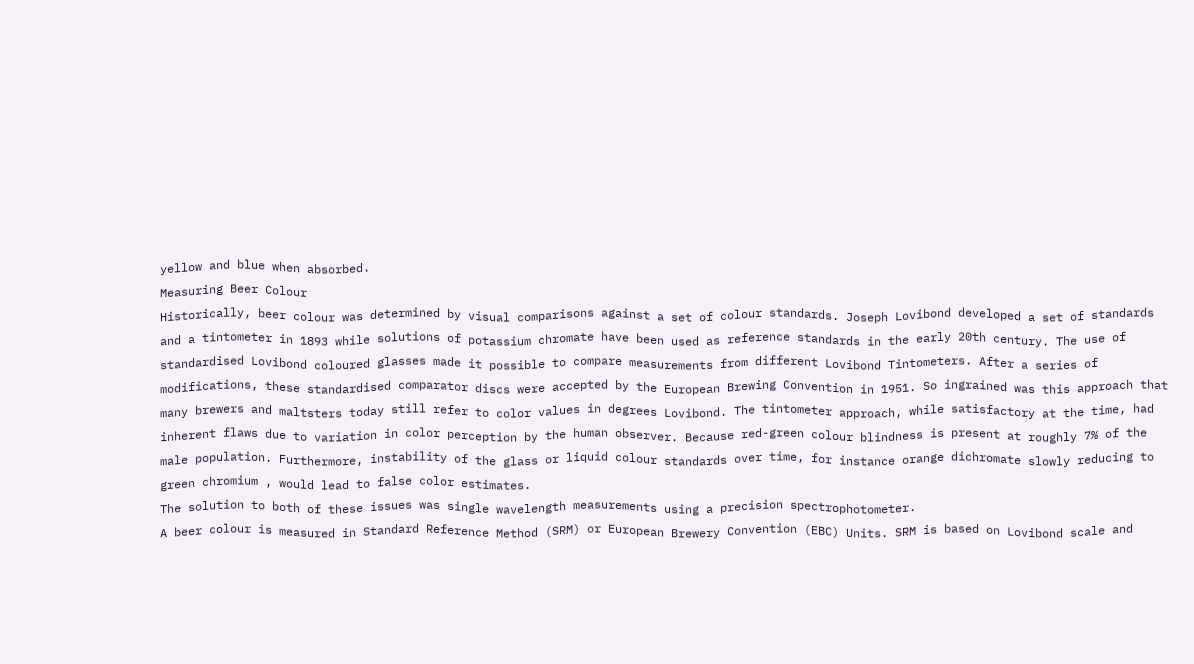yellow and blue when absorbed.
Measuring Beer Colour
Historically, beer colour was determined by visual comparisons against a set of colour standards. Joseph Lovibond developed a set of standards and a tintometer in 1893 while solutions of potassium chromate have been used as reference standards in the early 20th century. The use of standardised Lovibond coloured glasses made it possible to compare measurements from different Lovibond Tintometers. After a series of modifications, these standardised comparator discs were accepted by the European Brewing Convention in 1951. So ingrained was this approach that many brewers and maltsters today still refer to color values in degrees Lovibond. The tintometer approach, while satisfactory at the time, had inherent flaws due to variation in color perception by the human observer. Because red-green colour blindness is present at roughly 7% of the male population. Furthermore, instability of the glass or liquid colour standards over time, for instance orange dichromate slowly reducing to green chromium , would lead to false color estimates.
The solution to both of these issues was single wavelength measurements using a precision spectrophotometer.
A beer colour is measured in Standard Reference Method (SRM) or European Brewery Convention (EBC) Units. SRM is based on Lovibond scale and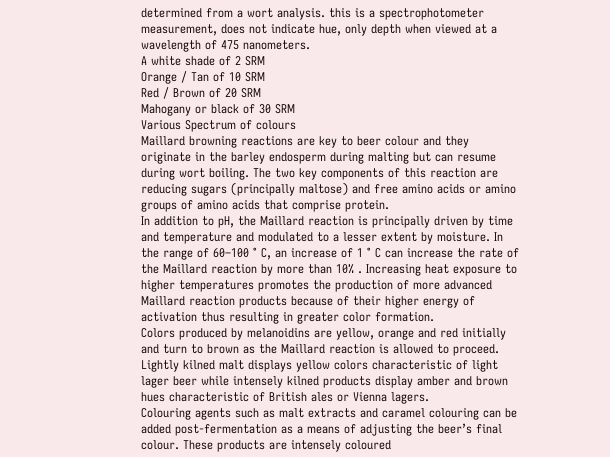determined from a wort analysis. this is a spectrophotometer measurement, does not indicate hue, only depth when viewed at a wavelength of 475 nanometers.
A white shade of 2 SRM
Orange / Tan of 10 SRM
Red / Brown of 20 SRM
Mahogany or black of 30 SRM
Various Spectrum of colours
Maillard browning reactions are key to beer colour and they originate in the barley endosperm during malting but can resume during wort boiling. The two key components of this reaction are reducing sugars (principally maltose) and free amino acids or amino groups of amino acids that comprise protein.
In addition to pH, the Maillard reaction is principally driven by time and temperature and modulated to a lesser extent by moisture. In the range of 60–100 ° C, an increase of 1 ° C can increase the rate of the Maillard reaction by more than 10% . Increasing heat exposure to higher temperatures promotes the production of more advanced Maillard reaction products because of their higher energy of activation thus resulting in greater color formation.
Colors produced by melanoidins are yellow, orange and red initially and turn to brown as the Maillard reaction is allowed to proceed. Lightly kilned malt displays yellow colors characteristic of light lager beer while intensely kilned products display amber and brown hues characteristic of British ales or Vienna lagers.
Colouring agents such as malt extracts and caramel colouring can be added post-fermentation as a means of adjusting the beer’s final colour. These products are intensely coloured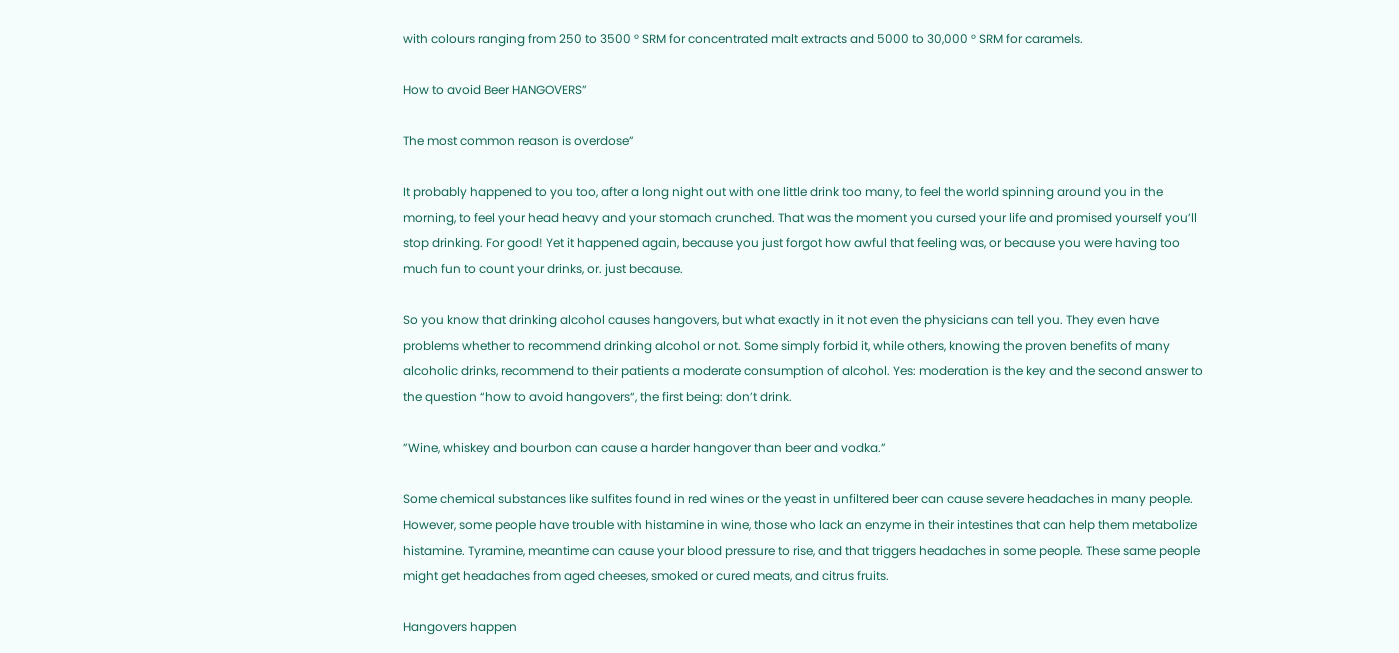with colours ranging from 250 to 3500 ° SRM for concentrated malt extracts and 5000 to 30,000 ° SRM for caramels.

How to avoid Beer HANGOVERS”

The most common reason is overdose”

It probably happened to you too, after a long night out with one little drink too many, to feel the world spinning around you in the morning, to feel your head heavy and your stomach crunched. That was the moment you cursed your life and promised yourself you’ll stop drinking. For good! Yet it happened again, because you just forgot how awful that feeling was, or because you were having too much fun to count your drinks, or. just because.

So you know that drinking alcohol causes hangovers, but what exactly in it not even the physicians can tell you. They even have problems whether to recommend drinking alcohol or not. Some simply forbid it, while others, knowing the proven benefits of many alcoholic drinks, recommend to their patients a moderate consumption of alcohol. Yes: moderation is the key and the second answer to the question “how to avoid hangovers“, the first being: don’t drink.

”Wine, whiskey and bourbon can cause a harder hangover than beer and vodka.”

Some chemical substances like sulfites found in red wines or the yeast in unfiltered beer can cause severe headaches in many people. However, some people have trouble with histamine in wine, those who lack an enzyme in their intestines that can help them metabolize histamine. Tyramine, meantime can cause your blood pressure to rise, and that triggers headaches in some people. These same people might get headaches from aged cheeses, smoked or cured meats, and citrus fruits.

Hangovers happen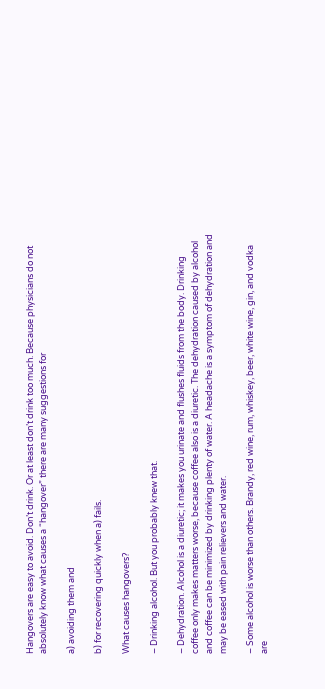Hangovers are easy to avoid. Don’t drink. Or at least don’t drink too much. Because physicians do not absolutely know what causes a “hangover” there are many suggestions for

a) avoiding them and

b) for recovering quickly when a) fails.

What causes hangovers?

– Drinking alcohol. But you probably knew that.

– Dehydration. Alcohol is a diuretic; it makes you urinate and flushes fluids from the body. Drinking coffee only makes matters worse, because coffee also is a diuretic. The dehydration caused by alcohol and coffee can be minimized by drinking plenty of water. A headache is a symptom of dehydration and may be eased with pain relievers and water.

– Some alcohol is worse than others. Brandy, red wine, rum, whiskey, beer, white wine, gin, and vodka are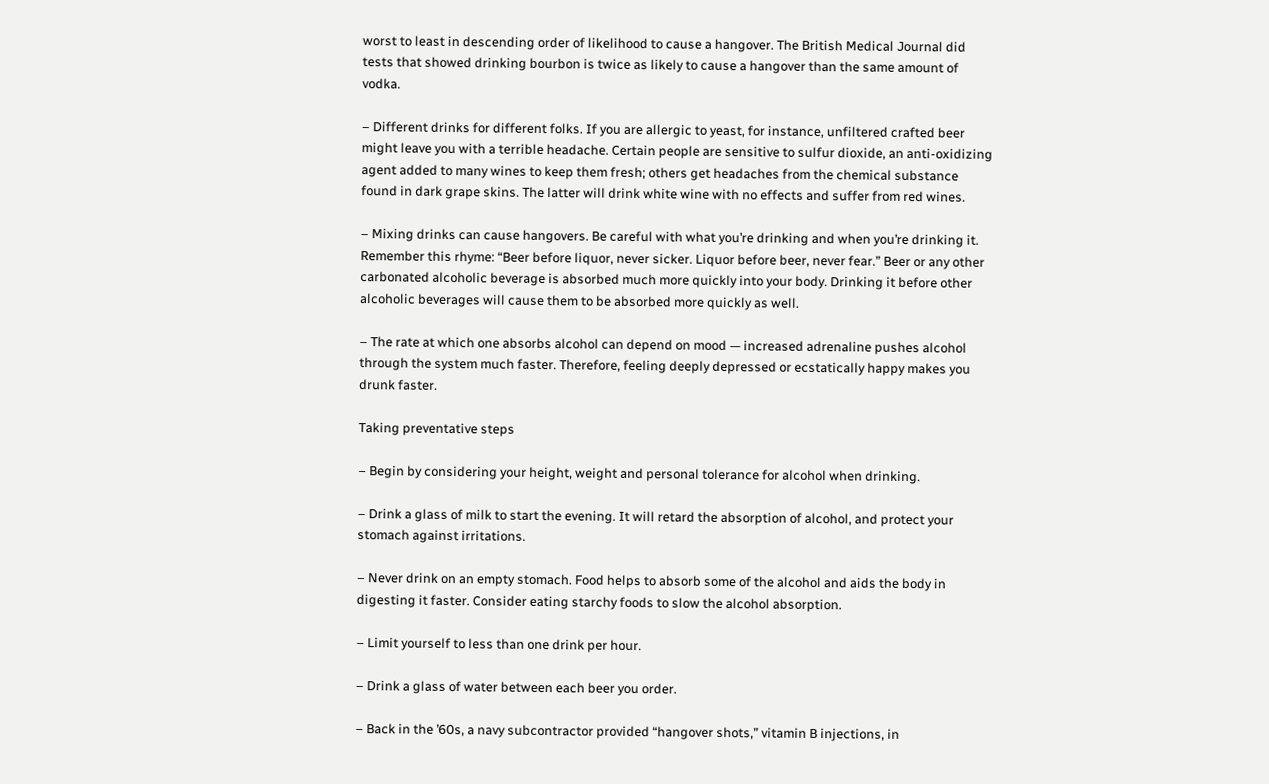worst to least in descending order of likelihood to cause a hangover. The British Medical Journal did tests that showed drinking bourbon is twice as likely to cause a hangover than the same amount of vodka.

– Different drinks for different folks. If you are allergic to yeast, for instance, unfiltered crafted beer might leave you with a terrible headache. Certain people are sensitive to sulfur dioxide, an anti-oxidizing agent added to many wines to keep them fresh; others get headaches from the chemical substance found in dark grape skins. The latter will drink white wine with no effects and suffer from red wines.

– Mixing drinks can cause hangovers. Be careful with what you’re drinking and when you’re drinking it. Remember this rhyme: “Beer before liquor, never sicker. Liquor before beer, never fear.” Beer or any other carbonated alcoholic beverage is absorbed much more quickly into your body. Drinking it before other alcoholic beverages will cause them to be absorbed more quickly as well.

– The rate at which one absorbs alcohol can depend on mood — increased adrenaline pushes alcohol through the system much faster. Therefore, feeling deeply depressed or ecstatically happy makes you drunk faster.

Taking preventative steps

– Begin by considering your height, weight and personal tolerance for alcohol when drinking.

– Drink a glass of milk to start the evening. It will retard the absorption of alcohol, and protect your stomach against irritations.

– Never drink on an empty stomach. Food helps to absorb some of the alcohol and aids the body in digesting it faster. Consider eating starchy foods to slow the alcohol absorption.

– Limit yourself to less than one drink per hour.

– Drink a glass of water between each beer you order.

– Back in the ’60s, a navy subcontractor provided “hangover shots,” vitamin B injections, in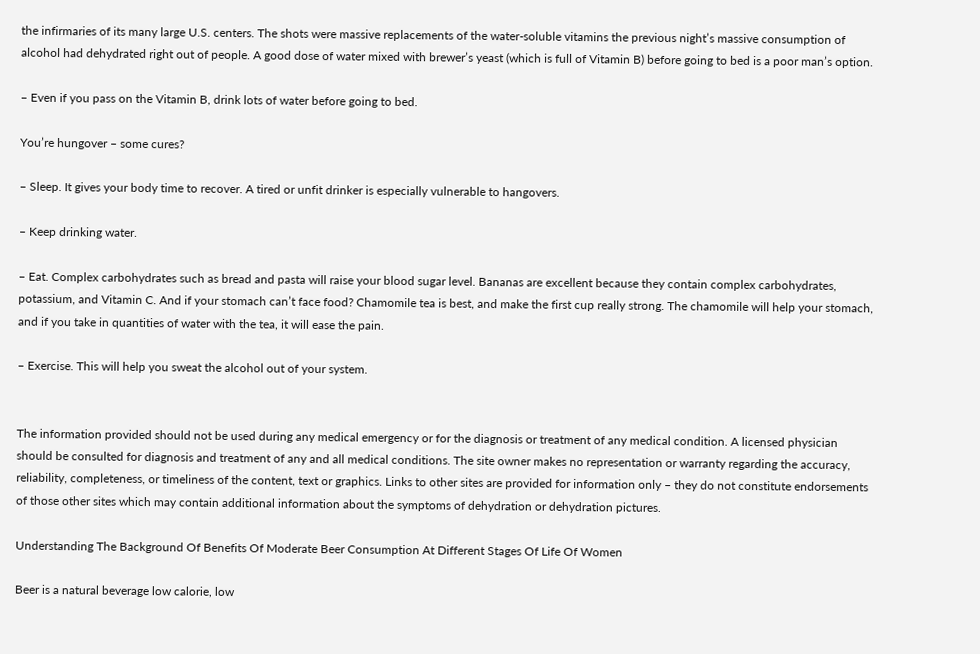the infirmaries of its many large U.S. centers. The shots were massive replacements of the water-soluble vitamins the previous night’s massive consumption of alcohol had dehydrated right out of people. A good dose of water mixed with brewer’s yeast (which is full of Vitamin B) before going to bed is a poor man’s option.

– Even if you pass on the Vitamin B, drink lots of water before going to bed.

You’re hungover – some cures?

– Sleep. It gives your body time to recover. A tired or unfit drinker is especially vulnerable to hangovers.

– Keep drinking water.

– Eat. Complex carbohydrates such as bread and pasta will raise your blood sugar level. Bananas are excellent because they contain complex carbohydrates, potassium, and Vitamin C. And if your stomach can’t face food? Chamomile tea is best, and make the first cup really strong. The chamomile will help your stomach, and if you take in quantities of water with the tea, it will ease the pain.

– Exercise. This will help you sweat the alcohol out of your system.


The information provided should not be used during any medical emergency or for the diagnosis or treatment of any medical condition. A licensed physician should be consulted for diagnosis and treatment of any and all medical conditions. The site owner makes no representation or warranty regarding the accuracy, reliability, completeness, or timeliness of the content, text or graphics. Links to other sites are provided for information only – they do not constitute endorsements of those other sites which may contain additional information about the symptoms of dehydration or dehydration pictures.

Understanding The Background Of Benefits Of Moderate Beer Consumption At Different Stages Of Life Of Women

Beer is a natural beverage low calorie, low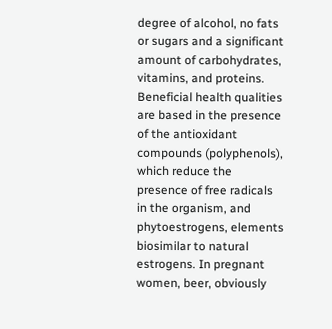degree of alcohol, no fats or sugars and a significant amount of carbohydrates, vitamins, and proteins. Beneficial health qualities are based in the presence of the antioxidant compounds (polyphenols), which reduce the presence of free radicals in the organism, and phytoestrogens, elements biosimilar to natural estrogens. In pregnant women, beer, obviously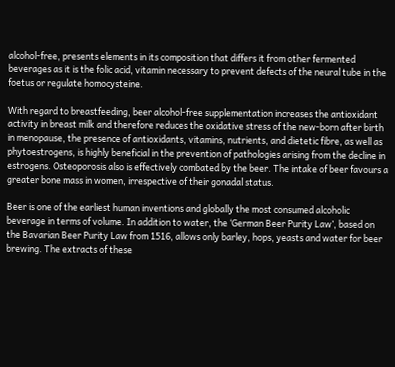alcohol-free, presents elements in its composition that differs it from other fermented beverages as it is the folic acid, vitamin necessary to prevent defects of the neural tube in the foetus or regulate homocysteine.

With regard to breastfeeding, beer alcohol-free supplementation increases the antioxidant activity in breast milk and therefore reduces the oxidative stress of the new-born after birth in menopause, the presence of antioxidants, vitamins, nutrients, and dietetic fibre, as well as phytoestrogens, is highly beneficial in the prevention of pathologies arising from the decline in estrogens. Osteoporosis also is effectively combated by the beer. The intake of beer favours a greater bone mass in women, irrespective of their gonadal status.

Beer is one of the earliest human inventions and globally the most consumed alcoholic beverage in terms of volume. In addition to water, the ‘German Beer Purity Law’, based on the Bavarian Beer Purity Law from 1516, allows only barley, hops, yeasts and water for beer brewing. The extracts of these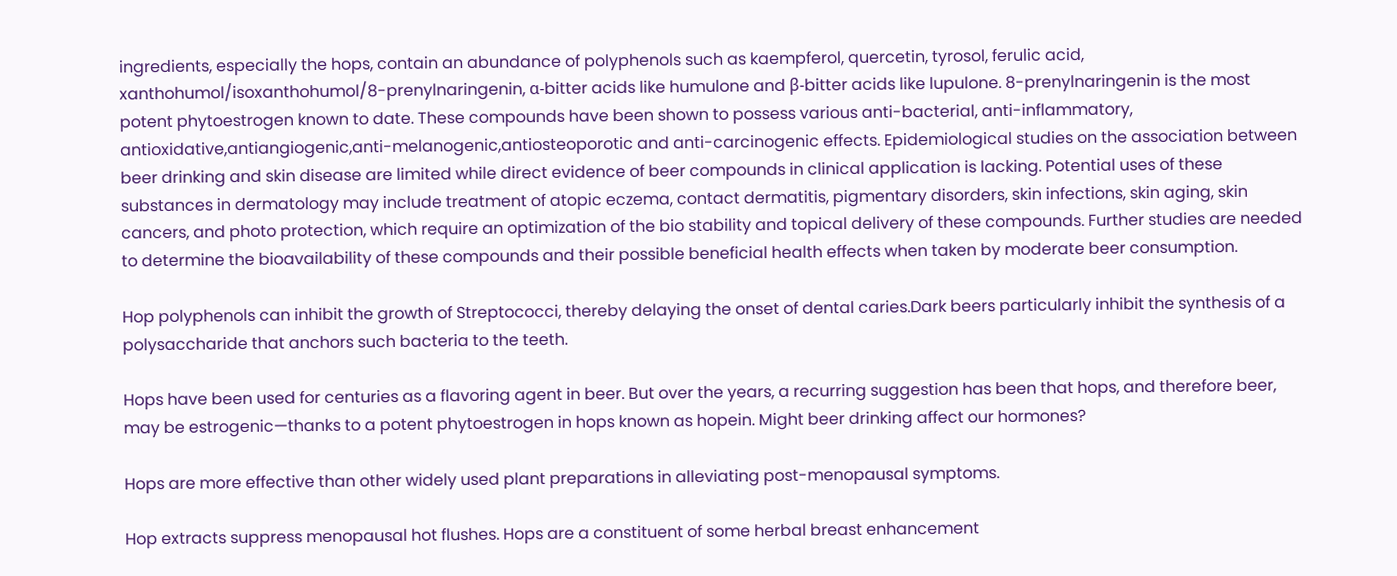ingredients, especially the hops, contain an abundance of polyphenols such as kaempferol, quercetin, tyrosol, ferulic acid, xanthohumol/isoxanthohumol/8-prenylnaringenin, α-bitter acids like humulone and β-bitter acids like lupulone. 8-prenylnaringenin is the most potent phytoestrogen known to date. These compounds have been shown to possess various anti-bacterial, anti-inflammatory, antioxidative,antiangiogenic,anti-melanogenic,antiosteoporotic and anti-carcinogenic effects. Epidemiological studies on the association between beer drinking and skin disease are limited while direct evidence of beer compounds in clinical application is lacking. Potential uses of these substances in dermatology may include treatment of atopic eczema, contact dermatitis, pigmentary disorders, skin infections, skin aging, skin cancers, and photo protection, which require an optimization of the bio stability and topical delivery of these compounds. Further studies are needed to determine the bioavailability of these compounds and their possible beneficial health effects when taken by moderate beer consumption.

Hop polyphenols can inhibit the growth of Streptococci, thereby delaying the onset of dental caries.Dark beers particularly inhibit the synthesis of a polysaccharide that anchors such bacteria to the teeth.

Hops have been used for centuries as a flavoring agent in beer. But over the years, a recurring suggestion has been that hops, and therefore beer, may be estrogenic—thanks to a potent phytoestrogen in hops known as hopein. Might beer drinking affect our hormones?

Hops are more effective than other widely used plant preparations in alleviating post-menopausal symptoms.

Hop extracts suppress menopausal hot flushes. Hops are a constituent of some herbal breast enhancement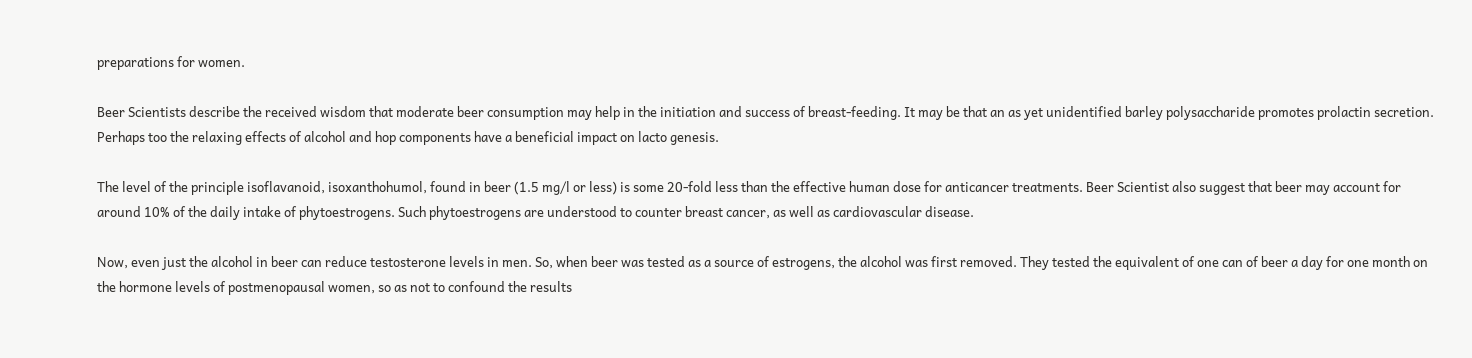preparations for women.

Beer Scientists describe the received wisdom that moderate beer consumption may help in the initiation and success of breast-feeding. It may be that an as yet unidentified barley polysaccharide promotes prolactin secretion. Perhaps too the relaxing effects of alcohol and hop components have a beneficial impact on lacto genesis.

The level of the principle isoflavanoid, isoxanthohumol, found in beer (1.5 mg/l or less) is some 20-fold less than the effective human dose for anticancer treatments. Beer Scientist also suggest that beer may account for around 10% of the daily intake of phytoestrogens. Such phytoestrogens are understood to counter breast cancer, as well as cardiovascular disease.

Now, even just the alcohol in beer can reduce testosterone levels in men. So, when beer was tested as a source of estrogens, the alcohol was first removed. They tested the equivalent of one can of beer a day for one month on the hormone levels of postmenopausal women, so as not to confound the results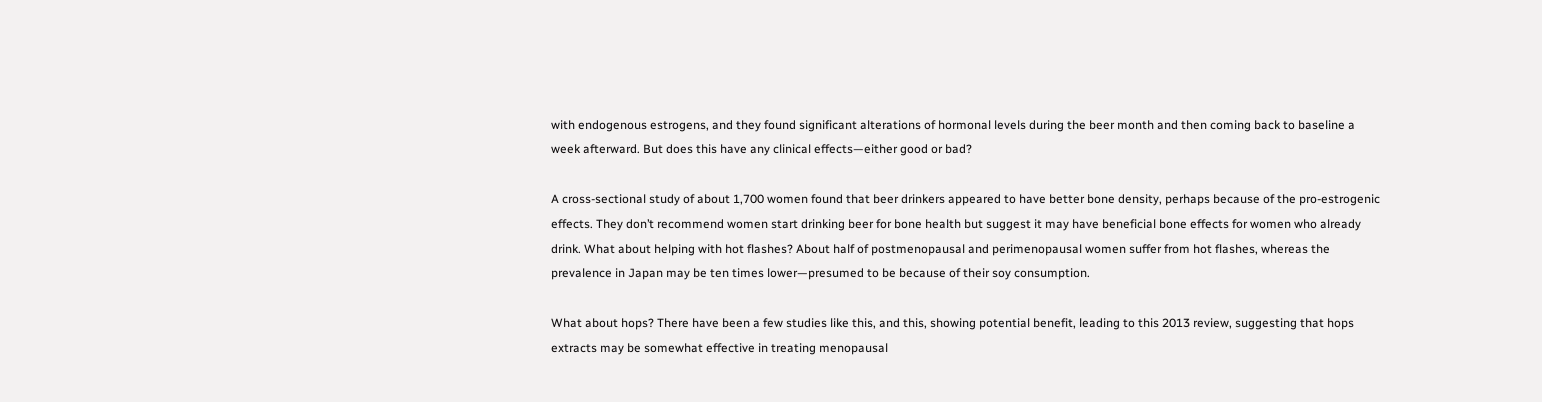with endogenous estrogens, and they found significant alterations of hormonal levels during the beer month and then coming back to baseline a week afterward. But does this have any clinical effects—either good or bad?

A cross-sectional study of about 1,700 women found that beer drinkers appeared to have better bone density, perhaps because of the pro-estrogenic effects. They don’t recommend women start drinking beer for bone health but suggest it may have beneficial bone effects for women who already drink. What about helping with hot flashes? About half of postmenopausal and perimenopausal women suffer from hot flashes, whereas the prevalence in Japan may be ten times lower—presumed to be because of their soy consumption.

What about hops? There have been a few studies like this, and this, showing potential benefit, leading to this 2013 review, suggesting that hops extracts may be somewhat effective in treating menopausal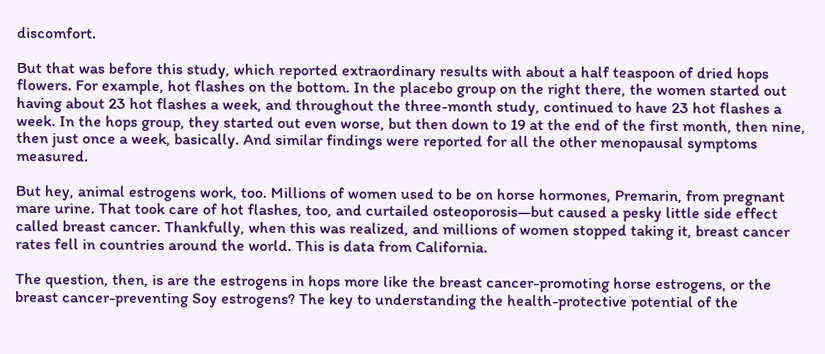discomfort.

But that was before this study, which reported extraordinary results with about a half teaspoon of dried hops flowers. For example, hot flashes on the bottom. In the placebo group on the right there, the women started out having about 23 hot flashes a week, and throughout the three-month study, continued to have 23 hot flashes a week. In the hops group, they started out even worse, but then down to 19 at the end of the first month, then nine, then just once a week, basically. And similar findings were reported for all the other menopausal symptoms measured.

But hey, animal estrogens work, too. Millions of women used to be on horse hormones, Premarin, from pregnant mare urine. That took care of hot flashes, too, and curtailed osteoporosis—but caused a pesky little side effect called breast cancer. Thankfully, when this was realized, and millions of women stopped taking it, breast cancer rates fell in countries around the world. This is data from California.

The question, then, is are the estrogens in hops more like the breast cancer-promoting horse estrogens, or the breast cancer-preventing Soy estrogens? The key to understanding the health-protective potential of the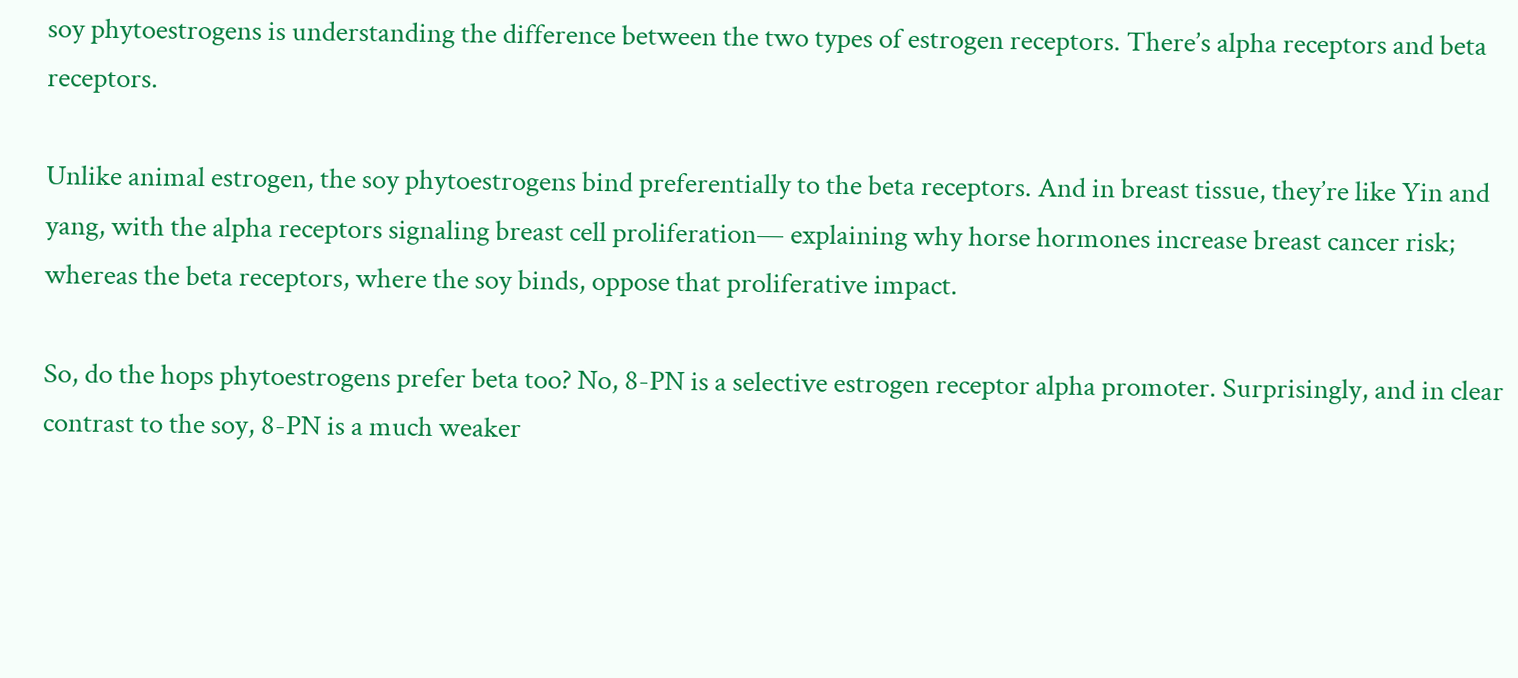soy phytoestrogens is understanding the difference between the two types of estrogen receptors. There’s alpha receptors and beta receptors.

Unlike animal estrogen, the soy phytoestrogens bind preferentially to the beta receptors. And in breast tissue, they’re like Yin and yang, with the alpha receptors signaling breast cell proliferation— explaining why horse hormones increase breast cancer risk; whereas the beta receptors, where the soy binds, oppose that proliferative impact.

So, do the hops phytoestrogens prefer beta too? No, 8-PN is a selective estrogen receptor alpha promoter. Surprisingly, and in clear contrast to the soy, 8-PN is a much weaker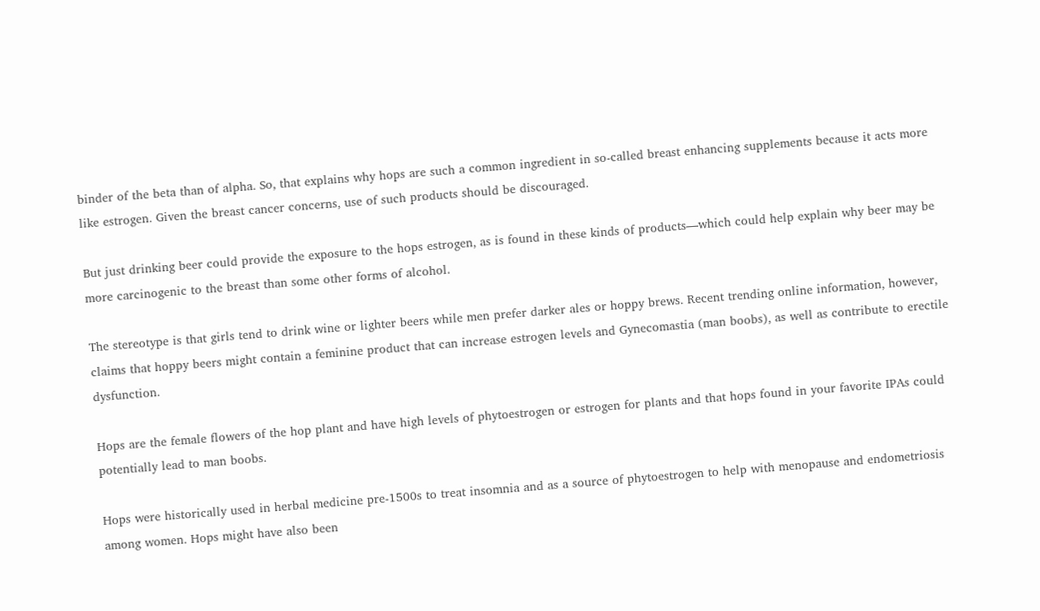binder of the beta than of alpha. So, that explains why hops are such a common ingredient in so-called breast enhancing supplements because it acts more like estrogen. Given the breast cancer concerns, use of such products should be discouraged.

But just drinking beer could provide the exposure to the hops estrogen, as is found in these kinds of products—which could help explain why beer may be more carcinogenic to the breast than some other forms of alcohol.

The stereotype is that girls tend to drink wine or lighter beers while men prefer darker ales or hoppy brews. Recent trending online information, however, claims that hoppy beers might contain a feminine product that can increase estrogen levels and Gynecomastia (man boobs), as well as contribute to erectile dysfunction.

Hops are the female flowers of the hop plant and have high levels of phytoestrogen or estrogen for plants and that hops found in your favorite IPAs could potentially lead to man boobs.

Hops were historically used in herbal medicine pre-1500s to treat insomnia and as a source of phytoestrogen to help with menopause and endometriosis among women. Hops might have also been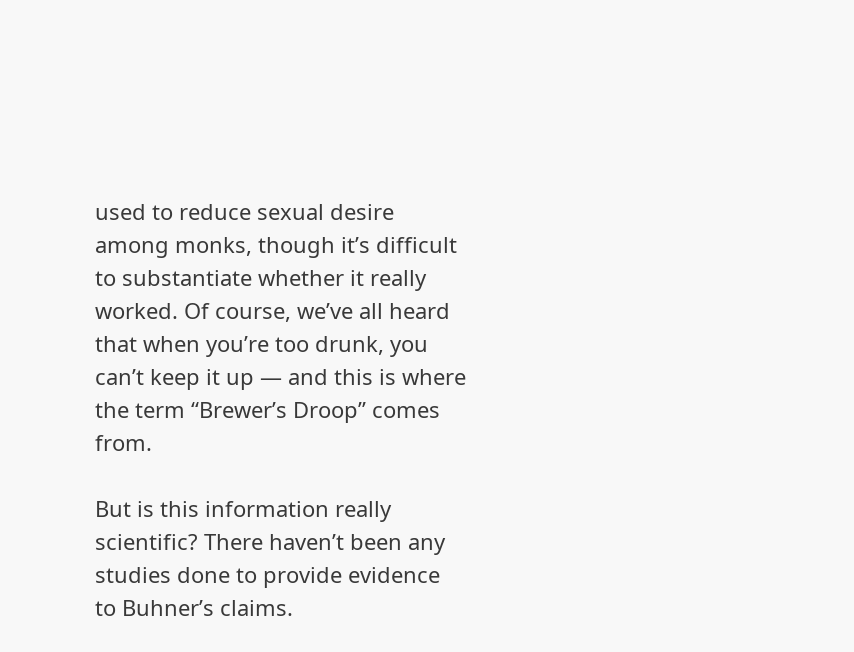used to reduce sexual desire among monks, though it’s difficult to substantiate whether it really worked. Of course, we’ve all heard that when you’re too drunk, you can’t keep it up — and this is where the term “Brewer’s Droop” comes from.

But is this information really scientific? There haven’t been any studies done to provide evidence to Buhner’s claims.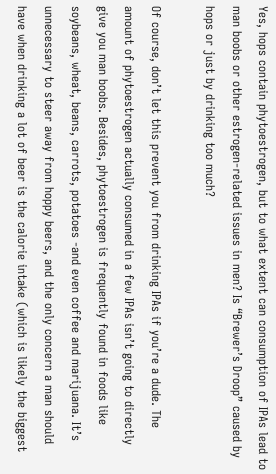Yes, hops contain phytoestrogen, but to what extent can consumption of IPAs lead to man boobs or other estrogen-related issues in men? Is “Brewer’s Droop” caused by hops or just by drinking too much?

Of course, don’t let this prevent you from drinking IPAs if you’re a dude. The amount of phytoestrogen actually consumed in a few IPAs isn’t going to directly give you man boobs. Besides, phytoestrogen is frequently found in foods like soybeans, wheat, beans, carrots, potatoes -and even coffee and marijuana. It’s unnecessary to steer away from hoppy beers, and the only concern a man should have when drinking a lot of beer is the calorie intake (which is likely the biggest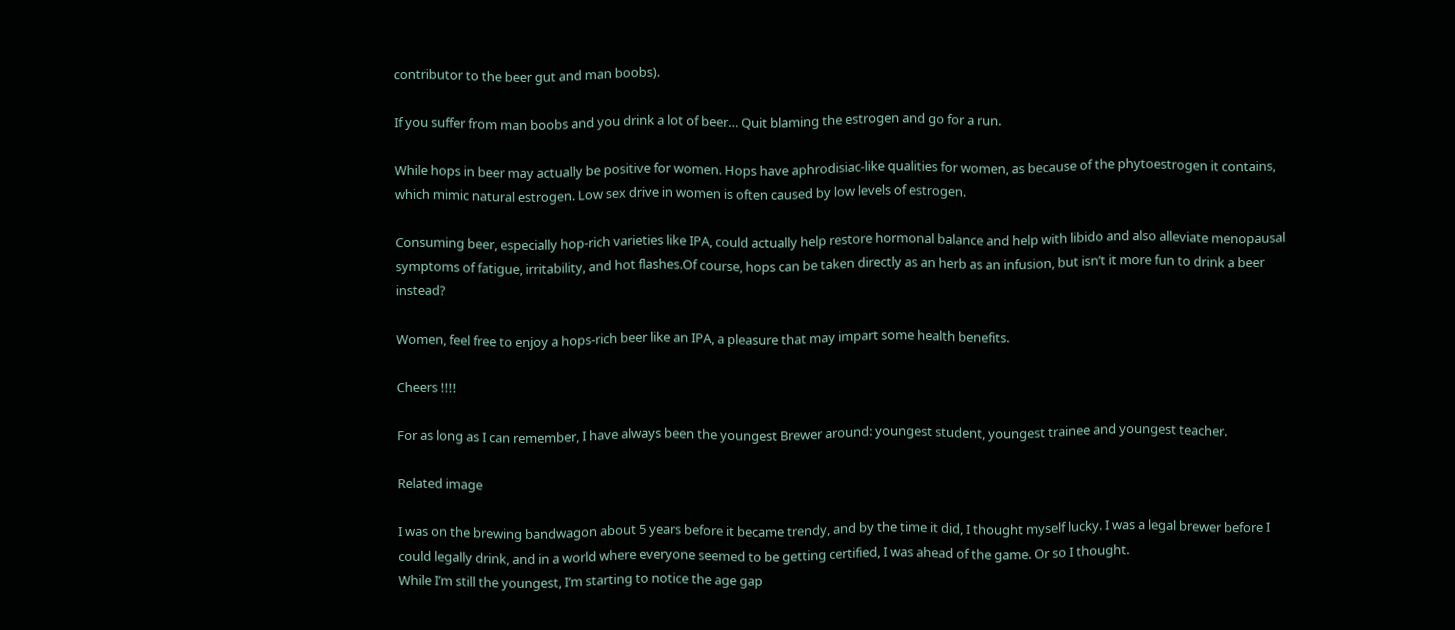contributor to the beer gut and man boobs).

If you suffer from man boobs and you drink a lot of beer… Quit blaming the estrogen and go for a run.

While hops in beer may actually be positive for women. Hops have aphrodisiac-like qualities for women, as because of the phytoestrogen it contains, which mimic natural estrogen. Low sex drive in women is often caused by low levels of estrogen.

Consuming beer, especially hop-rich varieties like IPA, could actually help restore hormonal balance and help with libido and also alleviate menopausal symptoms of fatigue, irritability, and hot flashes.Of course, hops can be taken directly as an herb as an infusion, but isn’t it more fun to drink a beer instead?

Women, feel free to enjoy a hops-rich beer like an IPA, a pleasure that may impart some health benefits.

Cheers !!!!

For as long as I can remember, I have always been the youngest Brewer around: youngest student, youngest trainee and youngest teacher.

Related image

I was on the brewing bandwagon about 5 years before it became trendy, and by the time it did, I thought myself lucky. I was a legal brewer before I could legally drink, and in a world where everyone seemed to be getting certified, I was ahead of the game. Or so I thought.
While I’m still the youngest, I’m starting to notice the age gap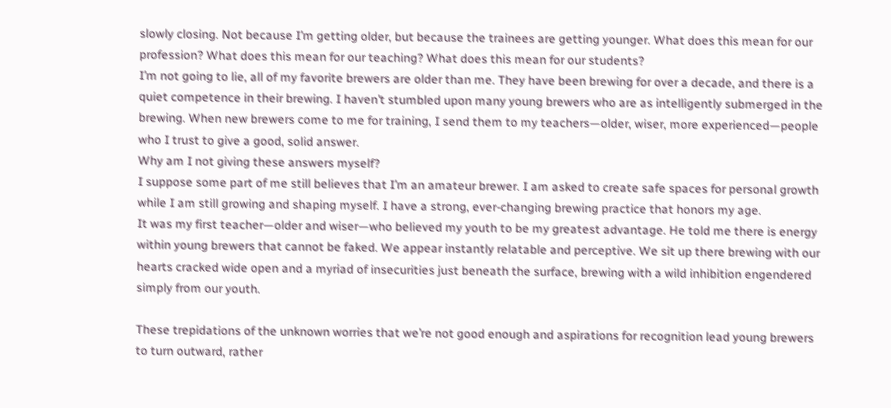slowly closing. Not because I’m getting older, but because the trainees are getting younger. What does this mean for our profession? What does this mean for our teaching? What does this mean for our students?
I’m not going to lie, all of my favorite brewers are older than me. They have been brewing for over a decade, and there is a quiet competence in their brewing. I haven’t stumbled upon many young brewers who are as intelligently submerged in the brewing. When new brewers come to me for training, I send them to my teachers—older, wiser, more experienced—people who I trust to give a good, solid answer.
Why am I not giving these answers myself?
I suppose some part of me still believes that I’m an amateur brewer. I am asked to create safe spaces for personal growth while I am still growing and shaping myself. I have a strong, ever-changing brewing practice that honors my age.
It was my first teacher—older and wiser—who believed my youth to be my greatest advantage. He told me there is energy within young brewers that cannot be faked. We appear instantly relatable and perceptive. We sit up there brewing with our hearts cracked wide open and a myriad of insecurities just beneath the surface, brewing with a wild inhibition engendered simply from our youth.

These trepidations of the unknown worries that we’re not good enough and aspirations for recognition lead young brewers to turn outward, rather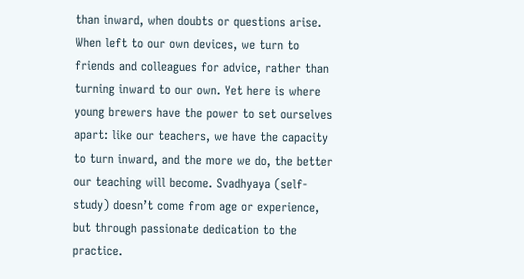than inward, when doubts or questions arise. When left to our own devices, we turn to friends and colleagues for advice, rather than turning inward to our own. Yet here is where young brewers have the power to set ourselves apart: like our teachers, we have the capacity to turn inward, and the more we do, the better our teaching will become. Svadhyaya (self-study) doesn’t come from age or experience, but through passionate dedication to the practice.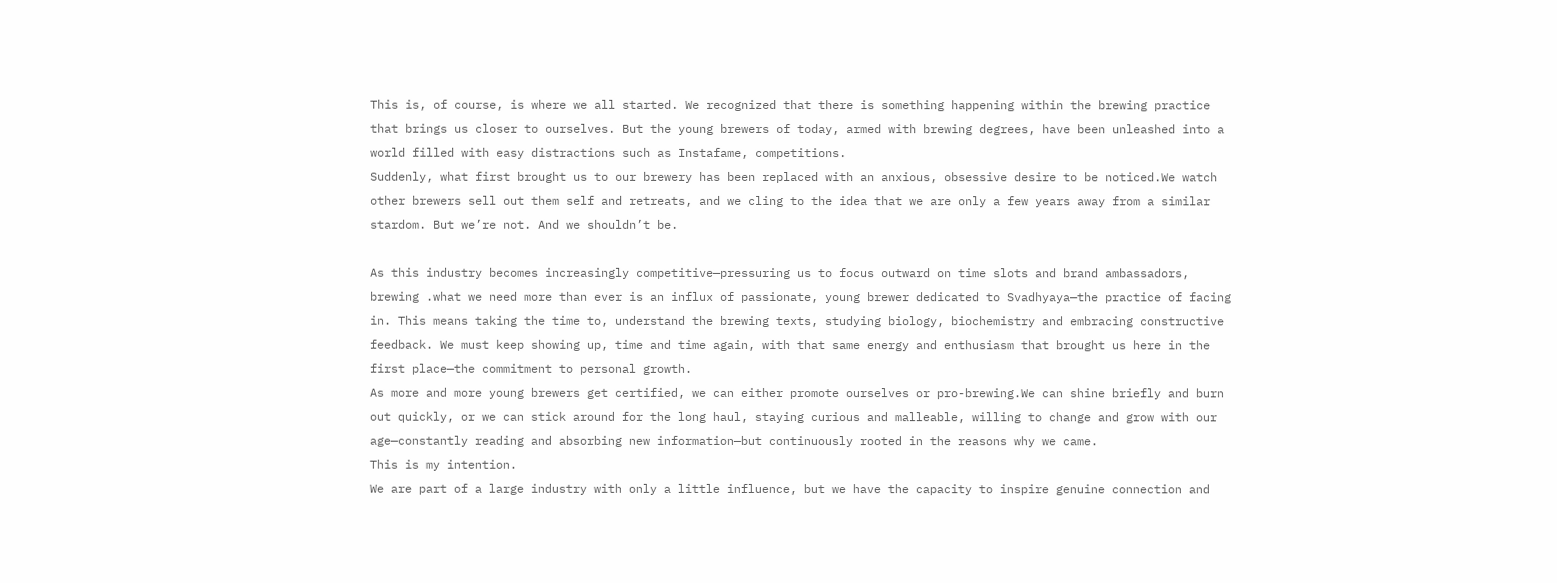This is, of course, is where we all started. We recognized that there is something happening within the brewing practice that brings us closer to ourselves. But the young brewers of today, armed with brewing degrees, have been unleashed into a world filled with easy distractions such as Instafame, competitions.
Suddenly, what first brought us to our brewery has been replaced with an anxious, obsessive desire to be noticed.We watch other brewers sell out them self and retreats, and we cling to the idea that we are only a few years away from a similar stardom. But we’re not. And we shouldn’t be.

As this industry becomes increasingly competitive—pressuring us to focus outward on time slots and brand ambassadors, brewing .what we need more than ever is an influx of passionate, young brewer dedicated to Svadhyaya—the practice of facing in. This means taking the time to, understand the brewing texts, studying biology, biochemistry and embracing constructive feedback. We must keep showing up, time and time again, with that same energy and enthusiasm that brought us here in the first place—the commitment to personal growth.
As more and more young brewers get certified, we can either promote ourselves or pro-brewing.We can shine briefly and burn out quickly, or we can stick around for the long haul, staying curious and malleable, willing to change and grow with our age—constantly reading and absorbing new information—but continuously rooted in the reasons why we came.
This is my intention.
We are part of a large industry with only a little influence, but we have the capacity to inspire genuine connection and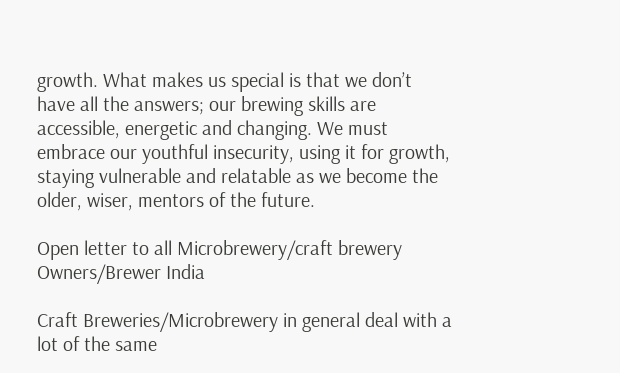growth. What makes us special is that we don’t have all the answers; our brewing skills are accessible, energetic and changing. We must embrace our youthful insecurity, using it for growth, staying vulnerable and relatable as we become the older, wiser, mentors of the future.

Open letter to all Microbrewery/craft brewery Owners/Brewer India

Craft Breweries/Microbrewery in general deal with a lot of the same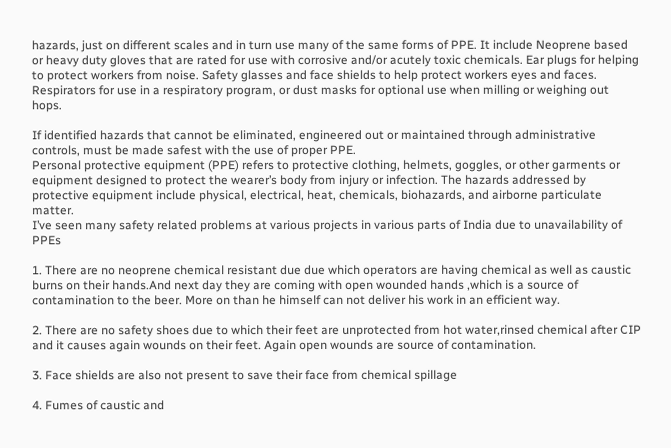hazards, just on different scales and in turn use many of the same forms of PPE. It include Neoprene based or heavy duty gloves that are rated for use with corrosive and/or acutely toxic chemicals. Ear plugs for helping to protect workers from noise. Safety glasses and face shields to help protect workers eyes and faces. Respirators for use in a respiratory program, or dust masks for optional use when milling or weighing out hops.

If identified hazards that cannot be eliminated, engineered out or maintained through administrative controls, must be made safest with the use of proper PPE.
Personal protective equipment (PPE) refers to protective clothing, helmets, goggles, or other garments or equipment designed to protect the wearer’s body from injury or infection. The hazards addressed by protective equipment include physical, electrical, heat, chemicals, biohazards, and airborne particulate matter.
I’ve seen many safety related problems at various projects in various parts of India due to unavailability of PPEs

1. There are no neoprene chemical resistant due due which operators are having chemical as well as caustic burns on their hands.And next day they are coming with open wounded hands ,which is a source of contamination to the beer. More on than he himself can not deliver his work in an efficient way.

2. There are no safety shoes due to which their feet are unprotected from hot water,rinsed chemical after CIP and it causes again wounds on their feet. Again open wounds are source of contamination.

3. Face shields are also not present to save their face from chemical spillage

4. Fumes of caustic and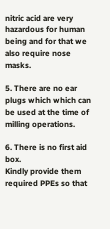nitric acid are very hazardous for human being and for that we also require nose masks.

5. There are no ear plugs which which can be used at the time of milling operations.

6. There is no first aid box.
Kindly provide them required PPEs so that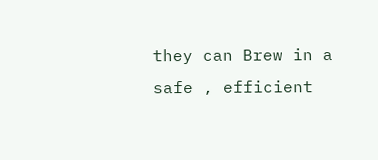they can Brew in a safe , efficient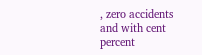, zero accidents and with cent percent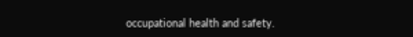occupational health and safety.